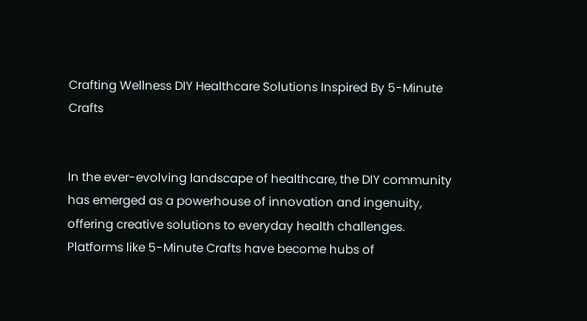Crafting Wellness DIY Healthcare Solutions Inspired By 5-Minute Crafts


In the ever-evolving landscape of healthcare, the DIY community has emerged as a powerhouse of innovation and ingenuity, offering creative solutions to everyday health challenges. Platforms like 5-Minute Crafts have become hubs of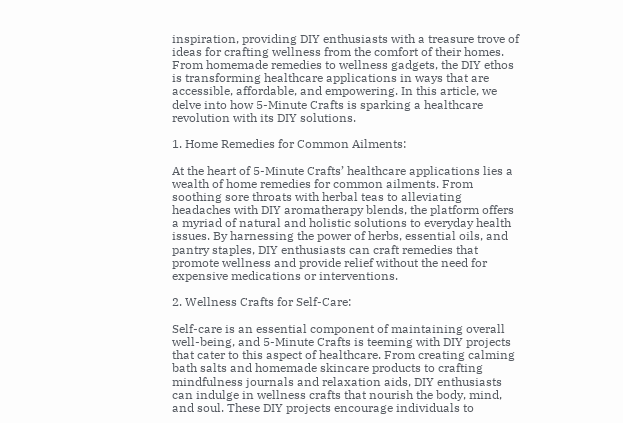inspiration, providing DIY enthusiasts with a treasure trove of ideas for crafting wellness from the comfort of their homes. From homemade remedies to wellness gadgets, the DIY ethos is transforming healthcare applications in ways that are accessible, affordable, and empowering. In this article, we delve into how 5-Minute Crafts is sparking a healthcare revolution with its DIY solutions.

1. Home Remedies for Common Ailments:

At the heart of 5-Minute Crafts’ healthcare applications lies a wealth of home remedies for common ailments. From soothing sore throats with herbal teas to alleviating headaches with DIY aromatherapy blends, the platform offers a myriad of natural and holistic solutions to everyday health issues. By harnessing the power of herbs, essential oils, and pantry staples, DIY enthusiasts can craft remedies that promote wellness and provide relief without the need for expensive medications or interventions.

2. Wellness Crafts for Self-Care:

Self-care is an essential component of maintaining overall well-being, and 5-Minute Crafts is teeming with DIY projects that cater to this aspect of healthcare. From creating calming bath salts and homemade skincare products to crafting mindfulness journals and relaxation aids, DIY enthusiasts can indulge in wellness crafts that nourish the body, mind, and soul. These DIY projects encourage individuals to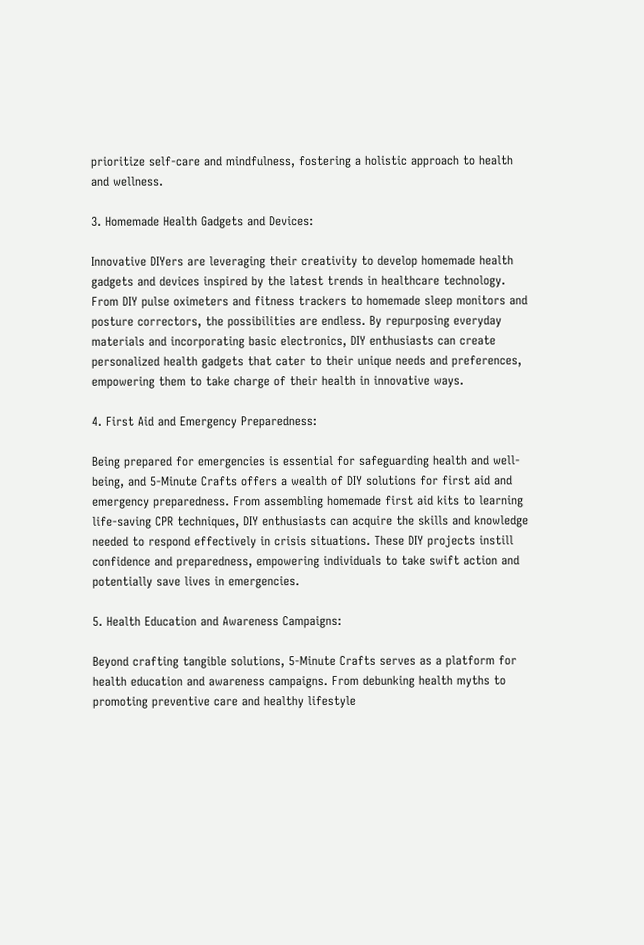prioritize self-care and mindfulness, fostering a holistic approach to health and wellness.

3. Homemade Health Gadgets and Devices:

Innovative DIYers are leveraging their creativity to develop homemade health gadgets and devices inspired by the latest trends in healthcare technology. From DIY pulse oximeters and fitness trackers to homemade sleep monitors and posture correctors, the possibilities are endless. By repurposing everyday materials and incorporating basic electronics, DIY enthusiasts can create personalized health gadgets that cater to their unique needs and preferences, empowering them to take charge of their health in innovative ways.

4. First Aid and Emergency Preparedness:

Being prepared for emergencies is essential for safeguarding health and well-being, and 5-Minute Crafts offers a wealth of DIY solutions for first aid and emergency preparedness. From assembling homemade first aid kits to learning life-saving CPR techniques, DIY enthusiasts can acquire the skills and knowledge needed to respond effectively in crisis situations. These DIY projects instill confidence and preparedness, empowering individuals to take swift action and potentially save lives in emergencies.

5. Health Education and Awareness Campaigns:

Beyond crafting tangible solutions, 5-Minute Crafts serves as a platform for health education and awareness campaigns. From debunking health myths to promoting preventive care and healthy lifestyle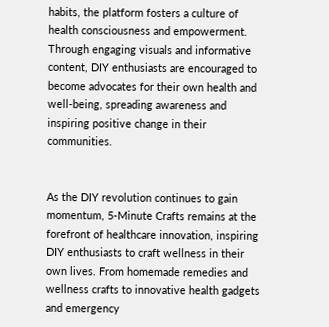habits, the platform fosters a culture of health consciousness and empowerment. Through engaging visuals and informative content, DIY enthusiasts are encouraged to become advocates for their own health and well-being, spreading awareness and inspiring positive change in their communities.


As the DIY revolution continues to gain momentum, 5-Minute Crafts remains at the forefront of healthcare innovation, inspiring DIY enthusiasts to craft wellness in their own lives. From homemade remedies and wellness crafts to innovative health gadgets and emergency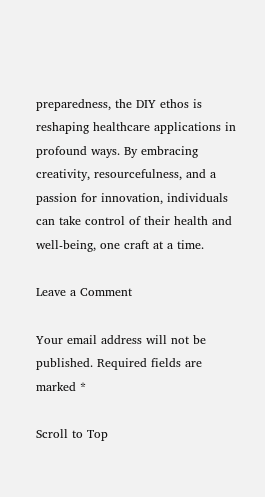preparedness, the DIY ethos is reshaping healthcare applications in profound ways. By embracing creativity, resourcefulness, and a passion for innovation, individuals can take control of their health and well-being, one craft at a time.

Leave a Comment

Your email address will not be published. Required fields are marked *

Scroll to Top